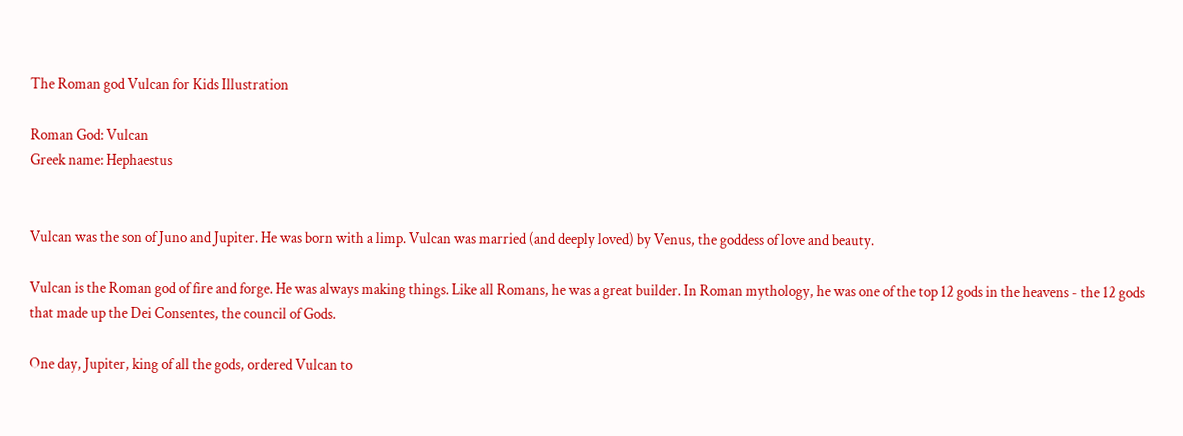The Roman god Vulcan for Kids Illustration

Roman God: Vulcan
Greek name: Hephaestus


Vulcan was the son of Juno and Jupiter. He was born with a limp. Vulcan was married (and deeply loved) by Venus, the goddess of love and beauty.

Vulcan is the Roman god of fire and forge. He was always making things. Like all Romans, he was a great builder. In Roman mythology, he was one of the top 12 gods in the heavens - the 12 gods that made up the Dei Consentes, the council of Gods.

One day, Jupiter, king of all the gods, ordered Vulcan to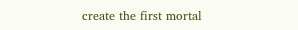create the first mortal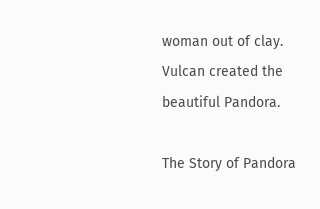woman out of clay. Vulcan created the beautiful Pandora.

The Story of Pandora